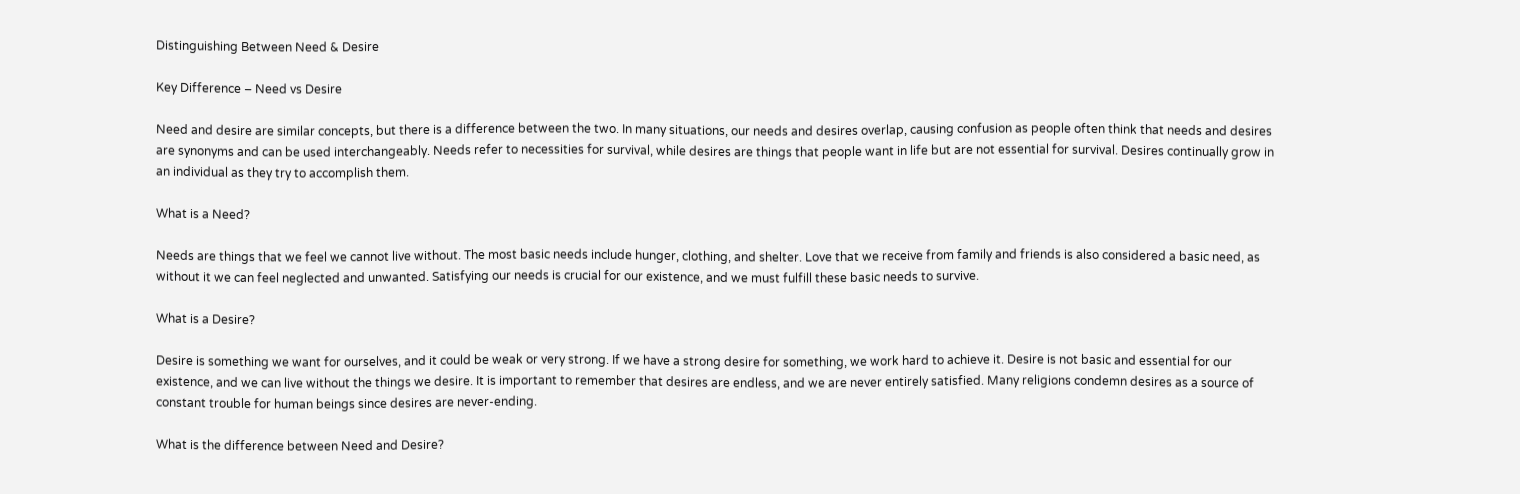Distinguishing Between Need & Desire

Key Difference – Need vs Desire

Need and desire are similar concepts, but there is a difference between the two. In many situations, our needs and desires overlap, causing confusion as people often think that needs and desires are synonyms and can be used interchangeably. Needs refer to necessities for survival, while desires are things that people want in life but are not essential for survival. Desires continually grow in an individual as they try to accomplish them.

What is a Need?

Needs are things that we feel we cannot live without. The most basic needs include hunger, clothing, and shelter. Love that we receive from family and friends is also considered a basic need, as without it we can feel neglected and unwanted. Satisfying our needs is crucial for our existence, and we must fulfill these basic needs to survive.

What is a Desire?

Desire is something we want for ourselves, and it could be weak or very strong. If we have a strong desire for something, we work hard to achieve it. Desire is not basic and essential for our existence, and we can live without the things we desire. It is important to remember that desires are endless, and we are never entirely satisfied. Many religions condemn desires as a source of constant trouble for human beings since desires are never-ending.

What is the difference between Need and Desire?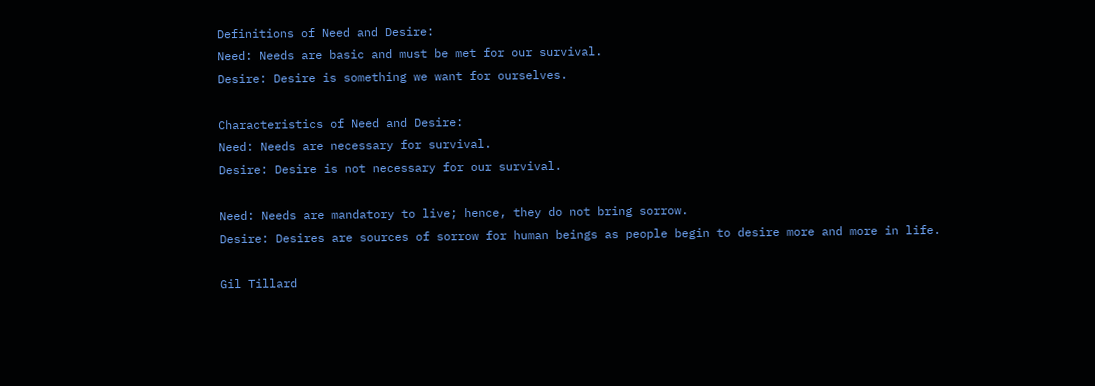Definitions of Need and Desire:
Need: Needs are basic and must be met for our survival.
Desire: Desire is something we want for ourselves.

Characteristics of Need and Desire:
Need: Needs are necessary for survival.
Desire: Desire is not necessary for our survival.

Need: Needs are mandatory to live; hence, they do not bring sorrow.
Desire: Desires are sources of sorrow for human beings as people begin to desire more and more in life.

Gil Tillard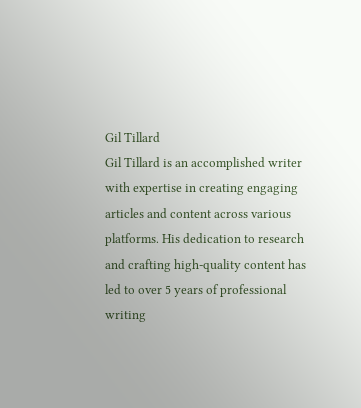Gil Tillard
Gil Tillard is an accomplished writer with expertise in creating engaging articles and content across various platforms. His dedication to research and crafting high-quality content has led to over 5 years of professional writing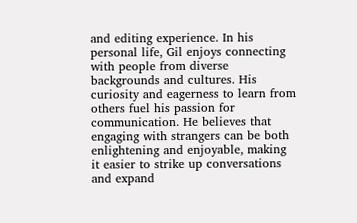and editing experience. In his personal life, Gil enjoys connecting with people from diverse backgrounds and cultures. His curiosity and eagerness to learn from others fuel his passion for communication. He believes that engaging with strangers can be both enlightening and enjoyable, making it easier to strike up conversations and expand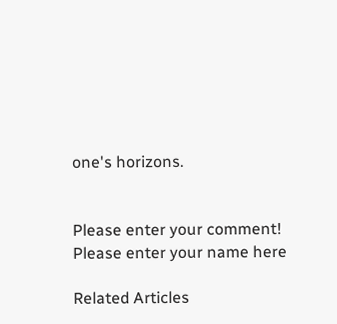one's horizons.


Please enter your comment!
Please enter your name here

Related Articles